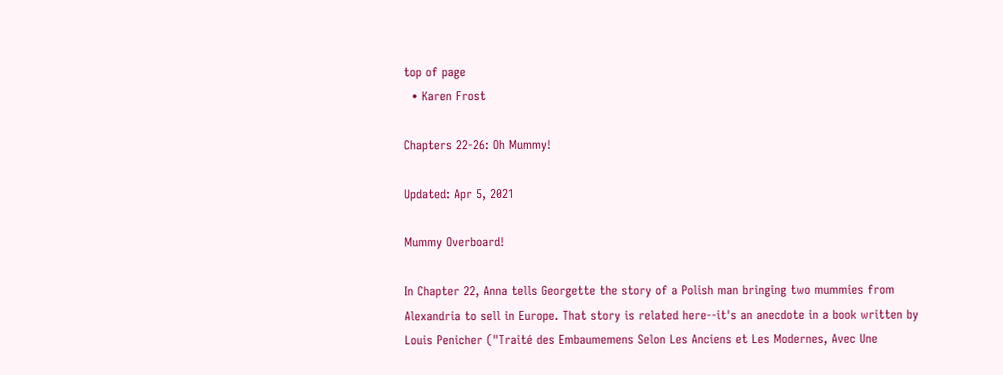top of page
  • Karen Frost

Chapters 22-26: Oh Mummy!

Updated: Apr 5, 2021

Mummy Overboard!

In Chapter 22, Anna tells Georgette the story of a Polish man bringing two mummies from Alexandria to sell in Europe. That story is related here--it's an anecdote in a book written by Louis Penicher ("Traité des Embaumemens Selon Les Anciens et Les Modernes, Avec Une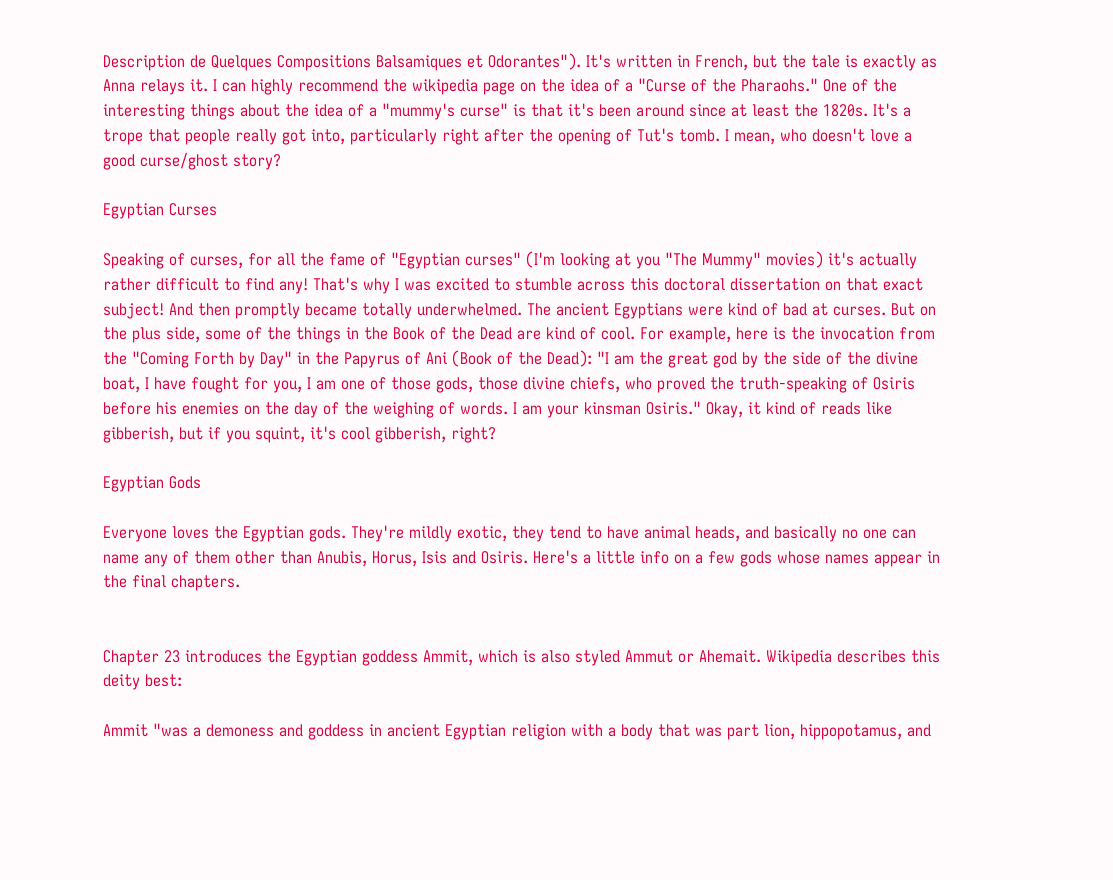Description de Quelques Compositions Balsamiques et Odorantes"). It's written in French, but the tale is exactly as Anna relays it. I can highly recommend the wikipedia page on the idea of a "Curse of the Pharaohs." One of the interesting things about the idea of a "mummy's curse" is that it's been around since at least the 1820s. It's a trope that people really got into, particularly right after the opening of Tut's tomb. I mean, who doesn't love a good curse/ghost story?

Egyptian Curses

Speaking of curses, for all the fame of "Egyptian curses" (I'm looking at you "The Mummy" movies) it's actually rather difficult to find any! That's why I was excited to stumble across this doctoral dissertation on that exact subject! And then promptly became totally underwhelmed. The ancient Egyptians were kind of bad at curses. But on the plus side, some of the things in the Book of the Dead are kind of cool. For example, here is the invocation from the "Coming Forth by Day" in the Papyrus of Ani (Book of the Dead): "I am the great god by the side of the divine boat, I have fought for you, I am one of those gods, those divine chiefs, who proved the truth-speaking of Osiris before his enemies on the day of the weighing of words. I am your kinsman Osiris." Okay, it kind of reads like gibberish, but if you squint, it's cool gibberish, right?

Egyptian Gods

Everyone loves the Egyptian gods. They're mildly exotic, they tend to have animal heads, and basically no one can name any of them other than Anubis, Horus, Isis and Osiris. Here's a little info on a few gods whose names appear in the final chapters.


Chapter 23 introduces the Egyptian goddess Ammit, which is also styled Ammut or Ahemait. Wikipedia describes this deity best:

Ammit "was a demoness and goddess in ancient Egyptian religion with a body that was part lion, hippopotamus, and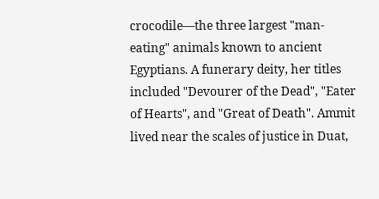crocodile—the three largest "man-eating" animals known to ancient Egyptians. A funerary deity, her titles included "Devourer of the Dead", "Eater of Hearts", and "Great of Death". Ammit lived near the scales of justice in Duat,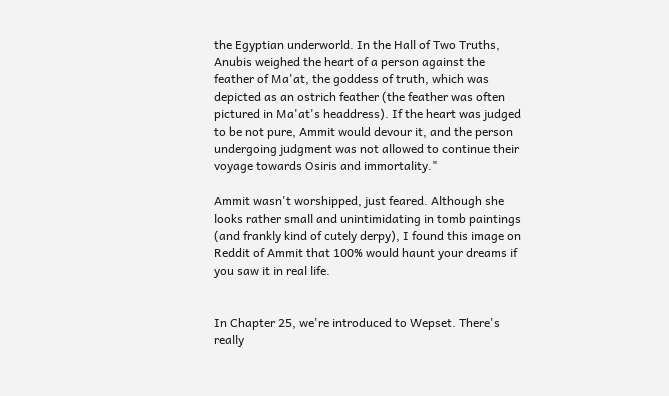the Egyptian underworld. In the Hall of Two Truths, Anubis weighed the heart of a person against the feather of Ma'at, the goddess of truth, which was depicted as an ostrich feather (the feather was often pictured in Ma'at's headdress). If the heart was judged to be not pure, Ammit would devour it, and the person undergoing judgment was not allowed to continue their voyage towards Osiris and immortality."

Ammit wasn't worshipped, just feared. Although she looks rather small and unintimidating in tomb paintings (and frankly kind of cutely derpy), I found this image on Reddit of Ammit that 100% would haunt your dreams if you saw it in real life.


In Chapter 25, we're introduced to Wepset. There's really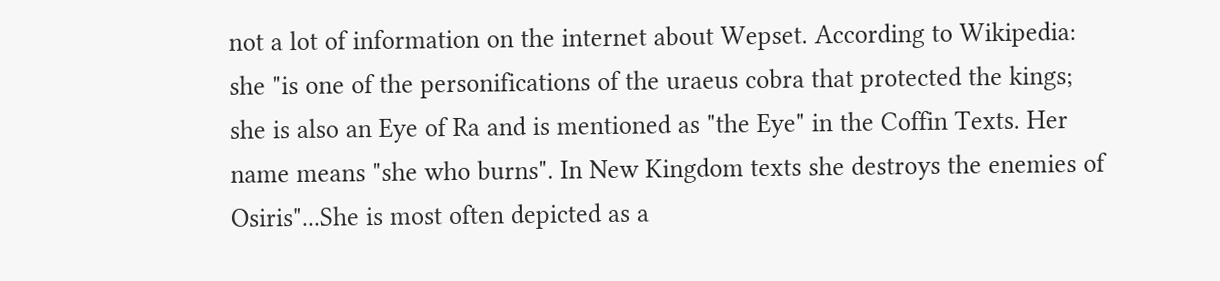not a lot of information on the internet about Wepset. According to Wikipedia: she "is one of the personifications of the uraeus cobra that protected the kings; she is also an Eye of Ra and is mentioned as "the Eye" in the Coffin Texts. Her name means "she who burns". In New Kingdom texts she destroys the enemies of Osiris"...She is most often depicted as a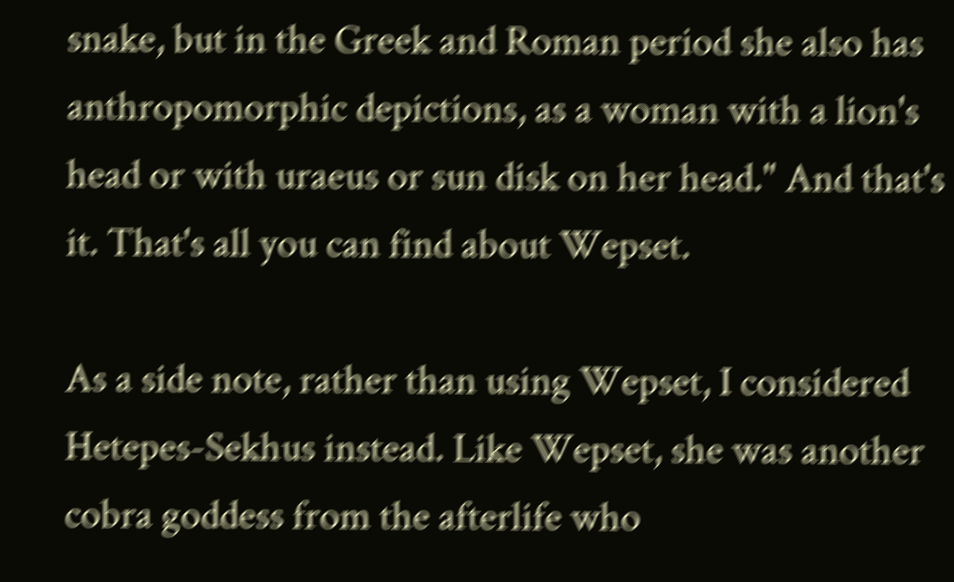snake, but in the Greek and Roman period she also has anthropomorphic depictions, as a woman with a lion's head or with uraeus or sun disk on her head." And that's it. That's all you can find about Wepset.

As a side note, rather than using Wepset, I considered Hetepes-Sekhus instead. Like Wepset, she was another cobra goddess from the afterlife who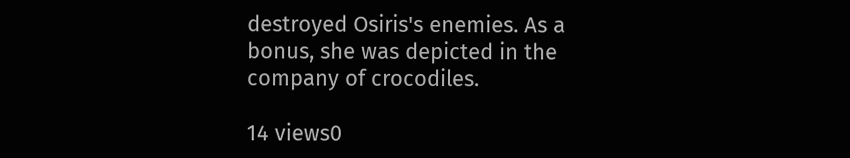destroyed Osiris's enemies. As a bonus, she was depicted in the company of crocodiles.

14 views0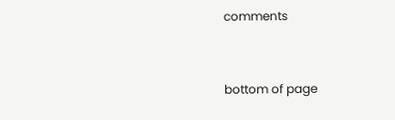comments


bottom of page